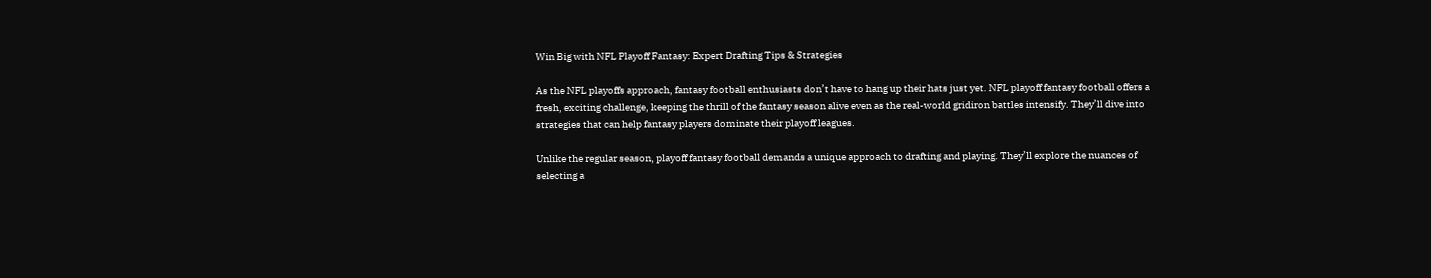Win Big with NFL Playoff Fantasy: Expert Drafting Tips & Strategies

As the NFL playoffs approach, fantasy football enthusiasts don’t have to hang up their hats just yet. NFL playoff fantasy football offers a fresh, exciting challenge, keeping the thrill of the fantasy season alive even as the real-world gridiron battles intensify. They’ll dive into strategies that can help fantasy players dominate their playoff leagues.

Unlike the regular season, playoff fantasy football demands a unique approach to drafting and playing. They’ll explore the nuances of selecting a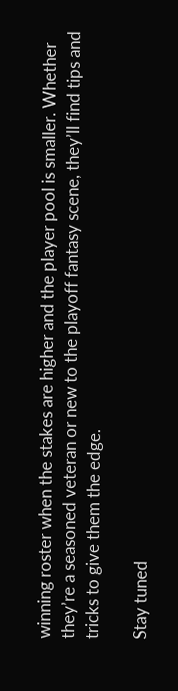winning roster when the stakes are higher and the player pool is smaller. Whether they’re a seasoned veteran or new to the playoff fantasy scene, they’ll find tips and tricks to give them the edge.

Stay tuned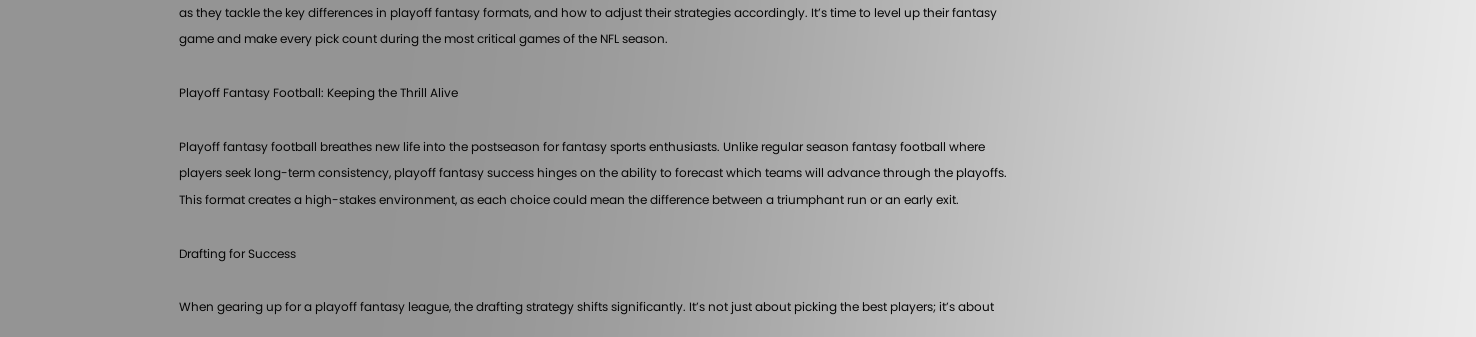as they tackle the key differences in playoff fantasy formats, and how to adjust their strategies accordingly. It’s time to level up their fantasy game and make every pick count during the most critical games of the NFL season.

Playoff Fantasy Football: Keeping the Thrill Alive

Playoff fantasy football breathes new life into the postseason for fantasy sports enthusiasts. Unlike regular season fantasy football where players seek long-term consistency, playoff fantasy success hinges on the ability to forecast which teams will advance through the playoffs. This format creates a high-stakes environment, as each choice could mean the difference between a triumphant run or an early exit.

Drafting for Success

When gearing up for a playoff fantasy league, the drafting strategy shifts significantly. It’s not just about picking the best players; it’s about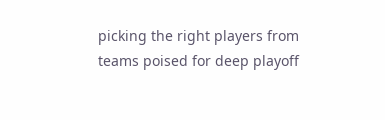picking the right players from teams poised for deep playoff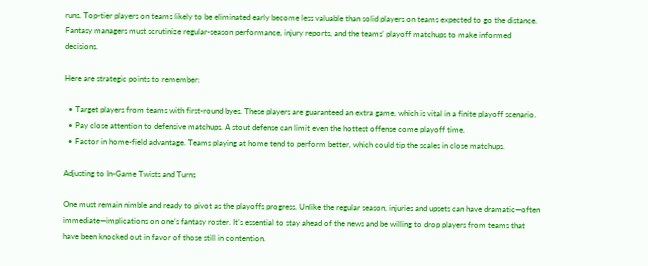runs. Top-tier players on teams likely to be eliminated early become less valuable than solid players on teams expected to go the distance. Fantasy managers must scrutinize regular-season performance, injury reports, and the teams’ playoff matchups to make informed decisions.

Here are strategic points to remember:

  • Target players from teams with first-round byes. These players are guaranteed an extra game, which is vital in a finite playoff scenario.
  • Pay close attention to defensive matchups. A stout defense can limit even the hottest offense come playoff time.
  • Factor in home-field advantage. Teams playing at home tend to perform better, which could tip the scales in close matchups.

Adjusting to In-Game Twists and Turns

One must remain nimble and ready to pivot as the playoffs progress. Unlike the regular season, injuries and upsets can have dramatic—often immediate—implications on one’s fantasy roster. It’s essential to stay ahead of the news and be willing to drop players from teams that have been knocked out in favor of those still in contention.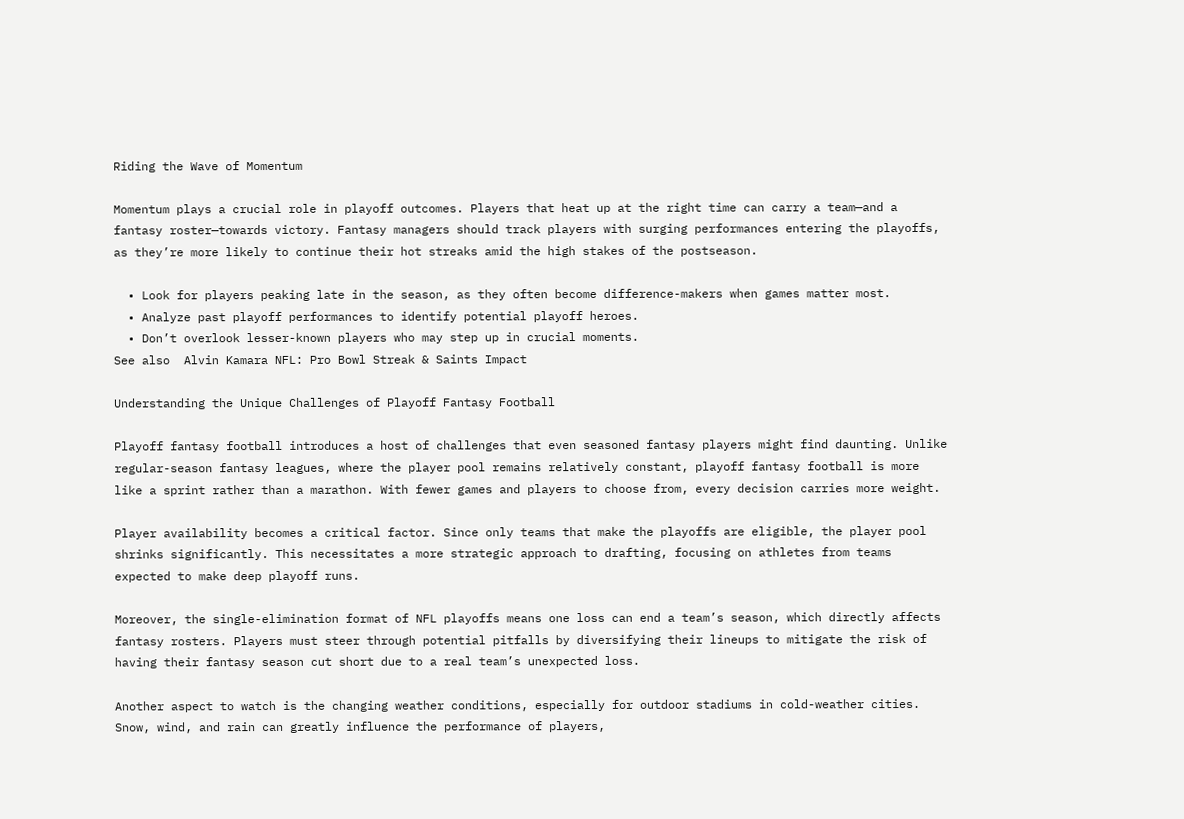Riding the Wave of Momentum

Momentum plays a crucial role in playoff outcomes. Players that heat up at the right time can carry a team—and a fantasy roster—towards victory. Fantasy managers should track players with surging performances entering the playoffs, as they’re more likely to continue their hot streaks amid the high stakes of the postseason.

  • Look for players peaking late in the season, as they often become difference-makers when games matter most.
  • Analyze past playoff performances to identify potential playoff heroes.
  • Don’t overlook lesser-known players who may step up in crucial moments.
See also  Alvin Kamara NFL: Pro Bowl Streak & Saints Impact

Understanding the Unique Challenges of Playoff Fantasy Football

Playoff fantasy football introduces a host of challenges that even seasoned fantasy players might find daunting. Unlike regular-season fantasy leagues, where the player pool remains relatively constant, playoff fantasy football is more like a sprint rather than a marathon. With fewer games and players to choose from, every decision carries more weight.

Player availability becomes a critical factor. Since only teams that make the playoffs are eligible, the player pool shrinks significantly. This necessitates a more strategic approach to drafting, focusing on athletes from teams expected to make deep playoff runs.

Moreover, the single-elimination format of NFL playoffs means one loss can end a team’s season, which directly affects fantasy rosters. Players must steer through potential pitfalls by diversifying their lineups to mitigate the risk of having their fantasy season cut short due to a real team’s unexpected loss.

Another aspect to watch is the changing weather conditions, especially for outdoor stadiums in cold-weather cities. Snow, wind, and rain can greatly influence the performance of players,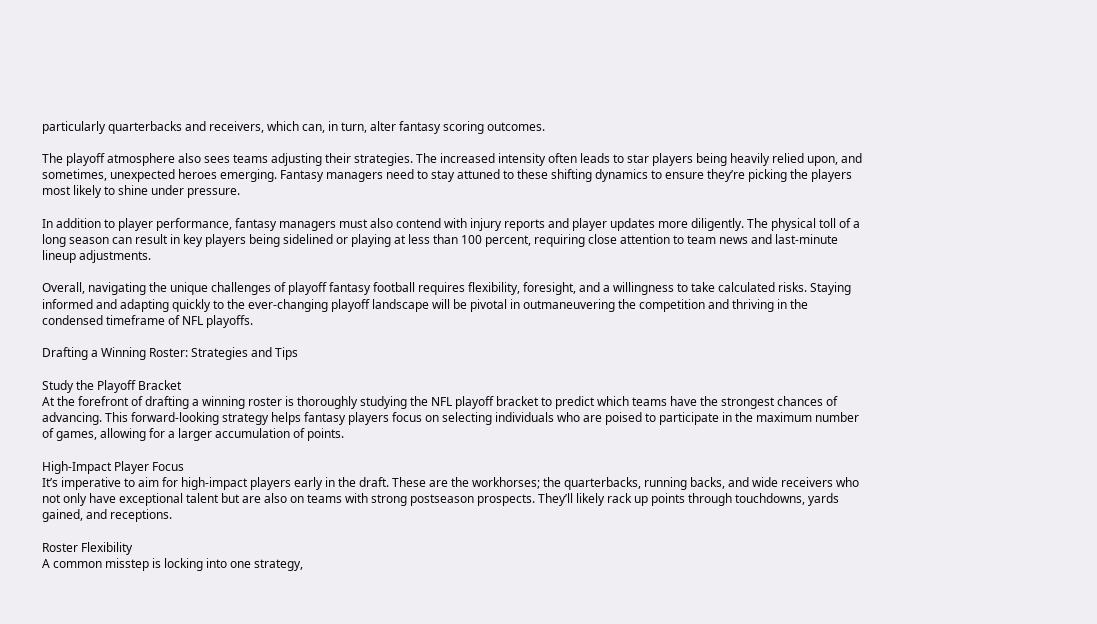particularly quarterbacks and receivers, which can, in turn, alter fantasy scoring outcomes.

The playoff atmosphere also sees teams adjusting their strategies. The increased intensity often leads to star players being heavily relied upon, and sometimes, unexpected heroes emerging. Fantasy managers need to stay attuned to these shifting dynamics to ensure they’re picking the players most likely to shine under pressure.

In addition to player performance, fantasy managers must also contend with injury reports and player updates more diligently. The physical toll of a long season can result in key players being sidelined or playing at less than 100 percent, requiring close attention to team news and last-minute lineup adjustments.

Overall, navigating the unique challenges of playoff fantasy football requires flexibility, foresight, and a willingness to take calculated risks. Staying informed and adapting quickly to the ever-changing playoff landscape will be pivotal in outmaneuvering the competition and thriving in the condensed timeframe of NFL playoffs.

Drafting a Winning Roster: Strategies and Tips

Study the Playoff Bracket
At the forefront of drafting a winning roster is thoroughly studying the NFL playoff bracket to predict which teams have the strongest chances of advancing. This forward-looking strategy helps fantasy players focus on selecting individuals who are poised to participate in the maximum number of games, allowing for a larger accumulation of points.

High-Impact Player Focus
It’s imperative to aim for high-impact players early in the draft. These are the workhorses; the quarterbacks, running backs, and wide receivers who not only have exceptional talent but are also on teams with strong postseason prospects. They’ll likely rack up points through touchdowns, yards gained, and receptions.

Roster Flexibility
A common misstep is locking into one strategy,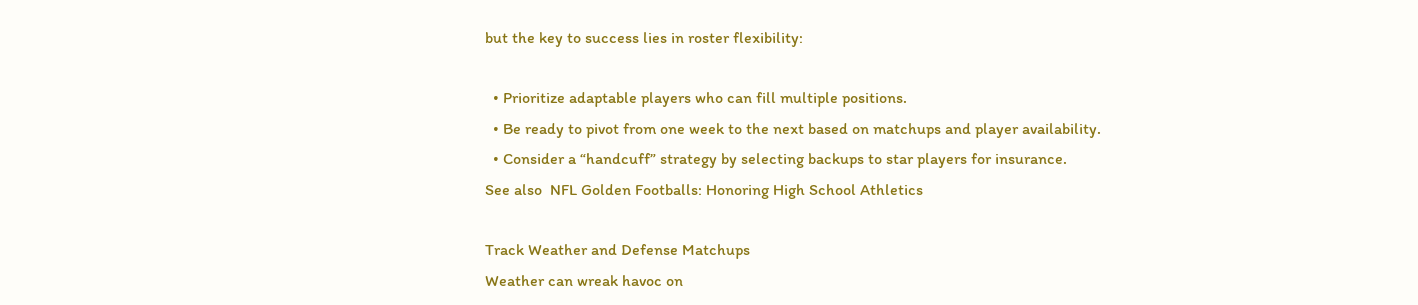but the key to success lies in roster flexibility:

  • Prioritize adaptable players who can fill multiple positions.
  • Be ready to pivot from one week to the next based on matchups and player availability.
  • Consider a “handcuff” strategy by selecting backups to star players for insurance.
See also  NFL Golden Footballs: Honoring High School Athletics

Track Weather and Defense Matchups
Weather can wreak havoc on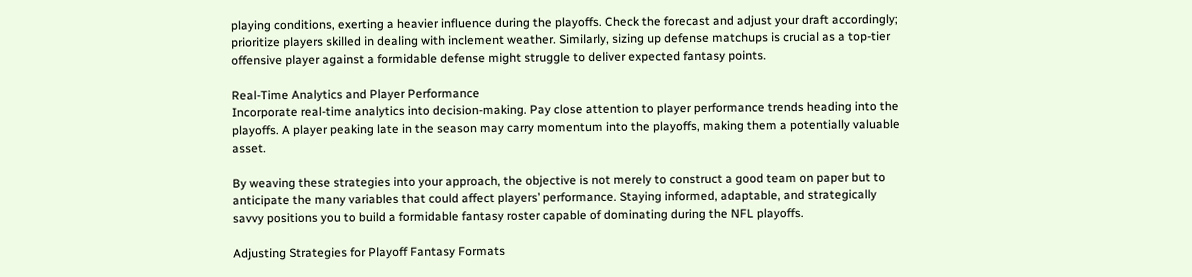playing conditions, exerting a heavier influence during the playoffs. Check the forecast and adjust your draft accordingly; prioritize players skilled in dealing with inclement weather. Similarly, sizing up defense matchups is crucial as a top-tier offensive player against a formidable defense might struggle to deliver expected fantasy points.

Real-Time Analytics and Player Performance
Incorporate real-time analytics into decision-making. Pay close attention to player performance trends heading into the playoffs. A player peaking late in the season may carry momentum into the playoffs, making them a potentially valuable asset.

By weaving these strategies into your approach, the objective is not merely to construct a good team on paper but to anticipate the many variables that could affect players’ performance. Staying informed, adaptable, and strategically savvy positions you to build a formidable fantasy roster capable of dominating during the NFL playoffs.

Adjusting Strategies for Playoff Fantasy Formats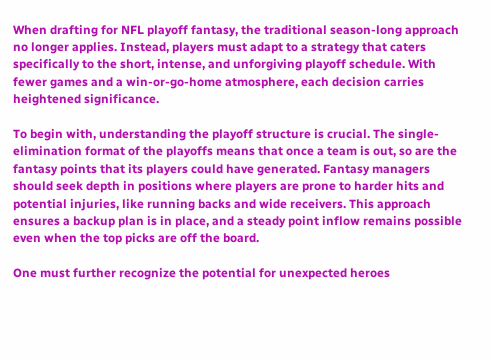When drafting for NFL playoff fantasy, the traditional season-long approach no longer applies. Instead, players must adapt to a strategy that caters specifically to the short, intense, and unforgiving playoff schedule. With fewer games and a win-or-go-home atmosphere, each decision carries heightened significance.

To begin with, understanding the playoff structure is crucial. The single-elimination format of the playoffs means that once a team is out, so are the fantasy points that its players could have generated. Fantasy managers should seek depth in positions where players are prone to harder hits and potential injuries, like running backs and wide receivers. This approach ensures a backup plan is in place, and a steady point inflow remains possible even when the top picks are off the board.

One must further recognize the potential for unexpected heroes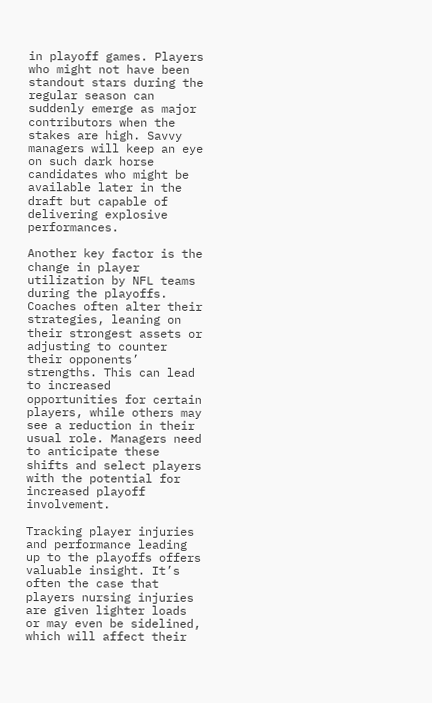in playoff games. Players who might not have been standout stars during the regular season can suddenly emerge as major contributors when the stakes are high. Savvy managers will keep an eye on such dark horse candidates who might be available later in the draft but capable of delivering explosive performances.

Another key factor is the change in player utilization by NFL teams during the playoffs. Coaches often alter their strategies, leaning on their strongest assets or adjusting to counter their opponents’ strengths. This can lead to increased opportunities for certain players, while others may see a reduction in their usual role. Managers need to anticipate these shifts and select players with the potential for increased playoff involvement.

Tracking player injuries and performance leading up to the playoffs offers valuable insight. It’s often the case that players nursing injuries are given lighter loads or may even be sidelined, which will affect their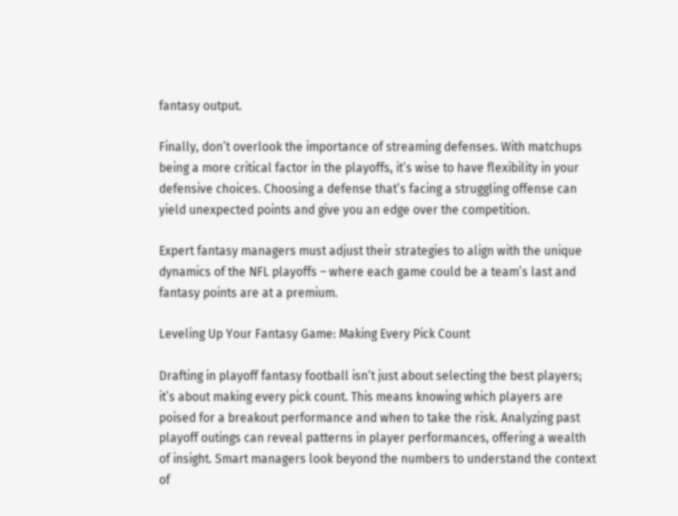fantasy output.

Finally, don’t overlook the importance of streaming defenses. With matchups being a more critical factor in the playoffs, it’s wise to have flexibility in your defensive choices. Choosing a defense that’s facing a struggling offense can yield unexpected points and give you an edge over the competition.

Expert fantasy managers must adjust their strategies to align with the unique dynamics of the NFL playoffs – where each game could be a team’s last and fantasy points are at a premium.

Leveling Up Your Fantasy Game: Making Every Pick Count

Drafting in playoff fantasy football isn’t just about selecting the best players; it’s about making every pick count. This means knowing which players are poised for a breakout performance and when to take the risk. Analyzing past playoff outings can reveal patterns in player performances, offering a wealth of insight. Smart managers look beyond the numbers to understand the context of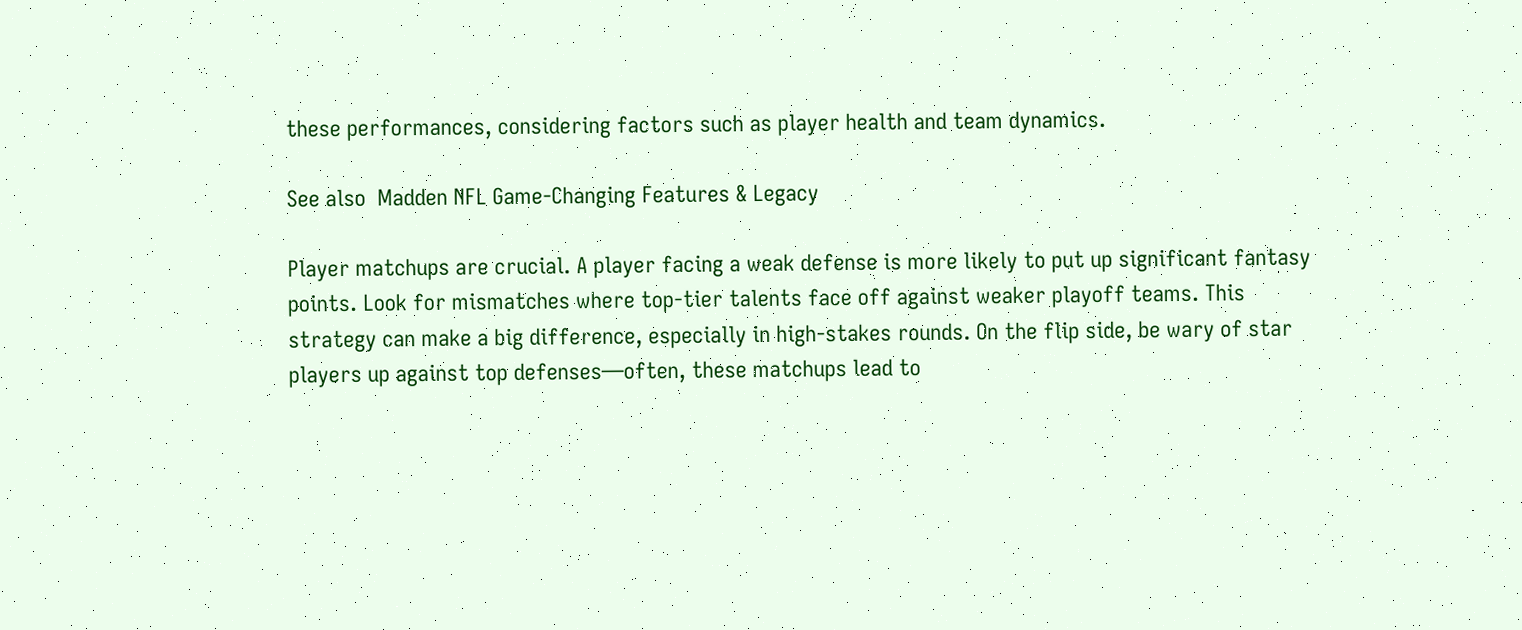these performances, considering factors such as player health and team dynamics.

See also  Madden NFL Game-Changing Features & Legacy

Player matchups are crucial. A player facing a weak defense is more likely to put up significant fantasy points. Look for mismatches where top-tier talents face off against weaker playoff teams. This strategy can make a big difference, especially in high-stakes rounds. On the flip side, be wary of star players up against top defenses—often, these matchups lead to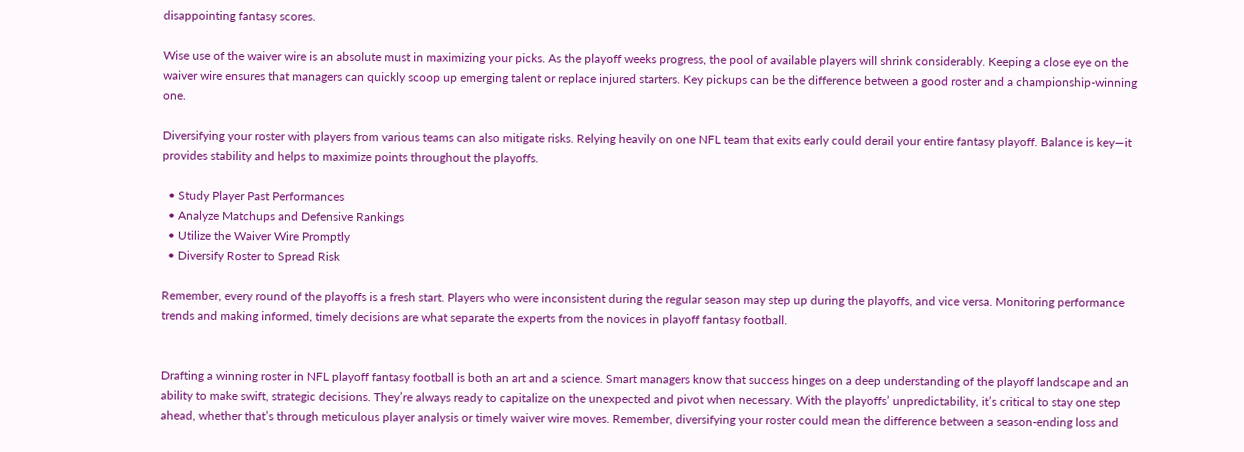disappointing fantasy scores.

Wise use of the waiver wire is an absolute must in maximizing your picks. As the playoff weeks progress, the pool of available players will shrink considerably. Keeping a close eye on the waiver wire ensures that managers can quickly scoop up emerging talent or replace injured starters. Key pickups can be the difference between a good roster and a championship-winning one.

Diversifying your roster with players from various teams can also mitigate risks. Relying heavily on one NFL team that exits early could derail your entire fantasy playoff. Balance is key—it provides stability and helps to maximize points throughout the playoffs.

  • Study Player Past Performances
  • Analyze Matchups and Defensive Rankings
  • Utilize the Waiver Wire Promptly
  • Diversify Roster to Spread Risk

Remember, every round of the playoffs is a fresh start. Players who were inconsistent during the regular season may step up during the playoffs, and vice versa. Monitoring performance trends and making informed, timely decisions are what separate the experts from the novices in playoff fantasy football.


Drafting a winning roster in NFL playoff fantasy football is both an art and a science. Smart managers know that success hinges on a deep understanding of the playoff landscape and an ability to make swift, strategic decisions. They’re always ready to capitalize on the unexpected and pivot when necessary. With the playoffs’ unpredictability, it’s critical to stay one step ahead, whether that’s through meticulous player analysis or timely waiver wire moves. Remember, diversifying your roster could mean the difference between a season-ending loss and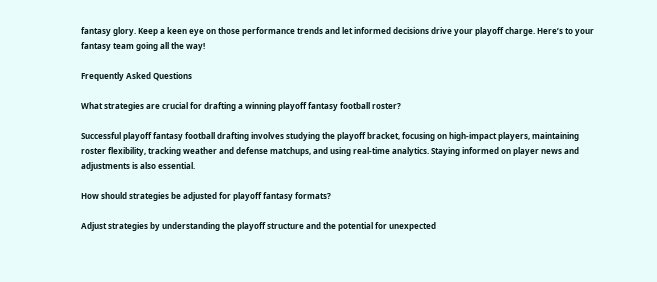fantasy glory. Keep a keen eye on those performance trends and let informed decisions drive your playoff charge. Here’s to your fantasy team going all the way!

Frequently Asked Questions

What strategies are crucial for drafting a winning playoff fantasy football roster?

Successful playoff fantasy football drafting involves studying the playoff bracket, focusing on high-impact players, maintaining roster flexibility, tracking weather and defense matchups, and using real-time analytics. Staying informed on player news and adjustments is also essential.

How should strategies be adjusted for playoff fantasy formats?

Adjust strategies by understanding the playoff structure and the potential for unexpected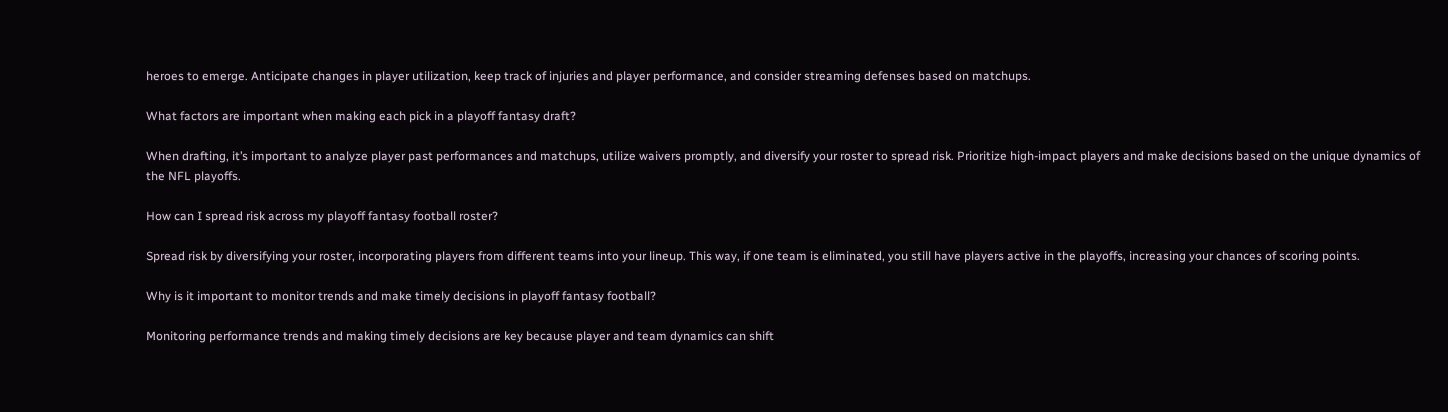heroes to emerge. Anticipate changes in player utilization, keep track of injuries and player performance, and consider streaming defenses based on matchups.

What factors are important when making each pick in a playoff fantasy draft?

When drafting, it’s important to analyze player past performances and matchups, utilize waivers promptly, and diversify your roster to spread risk. Prioritize high-impact players and make decisions based on the unique dynamics of the NFL playoffs.

How can I spread risk across my playoff fantasy football roster?

Spread risk by diversifying your roster, incorporating players from different teams into your lineup. This way, if one team is eliminated, you still have players active in the playoffs, increasing your chances of scoring points.

Why is it important to monitor trends and make timely decisions in playoff fantasy football?

Monitoring performance trends and making timely decisions are key because player and team dynamics can shift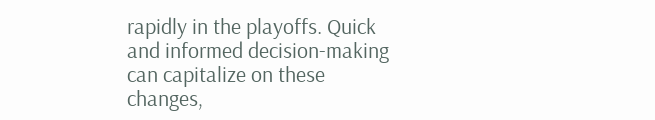rapidly in the playoffs. Quick and informed decision-making can capitalize on these changes,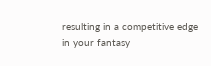resulting in a competitive edge in your fantasy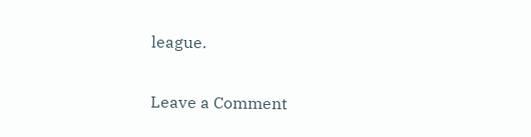league.

Leave a Comment